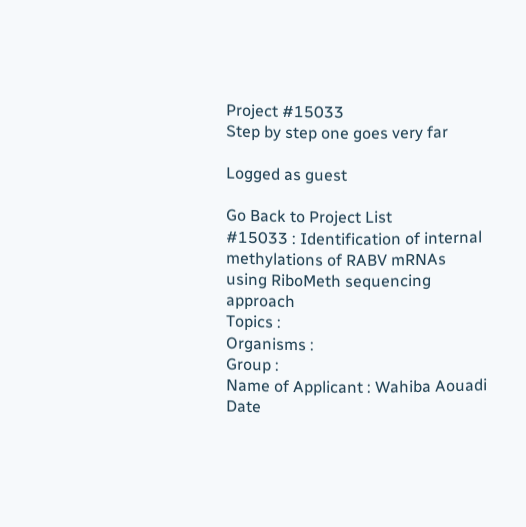Project #15033
Step by step one goes very far

Logged as guest

Go Back to Project List
#15033 : Identification of internal methylations of RABV mRNAs using RiboMeth sequencing approach
Topics :
Organisms :
Group :
Name of Applicant : Wahiba Aouadi
Date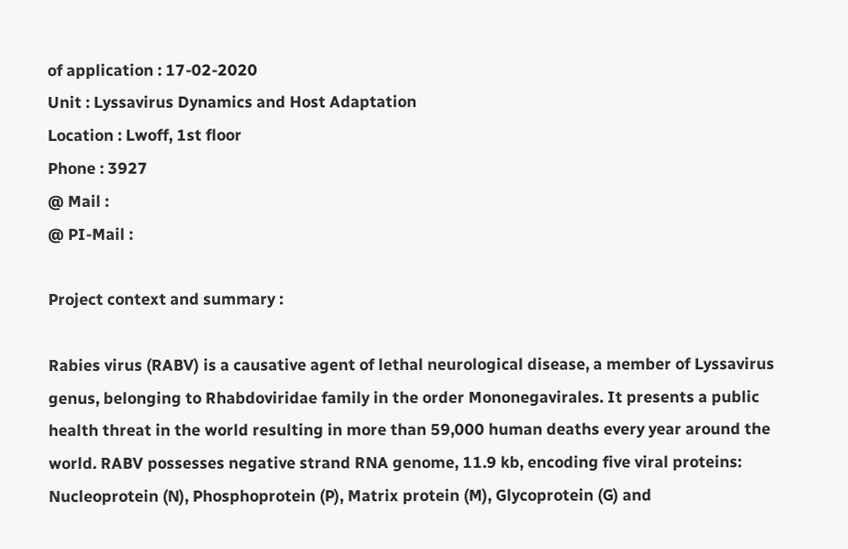of application : 17-02-2020
Unit : Lyssavirus Dynamics and Host Adaptation
Location : Lwoff, 1st floor
Phone : 3927
@ Mail :
@ PI-Mail :

Project context and summary :

Rabies virus (RABV) is a causative agent of lethal neurological disease, a member of Lyssavirus genus, belonging to Rhabdoviridae family in the order Mononegavirales. It presents a public health threat in the world resulting in more than 59,000 human deaths every year around the world. RABV possesses negative strand RNA genome, 11.9 kb, encoding five viral proteins: Nucleoprotein (N), Phosphoprotein (P), Matrix protein (M), Glycoprotein (G) and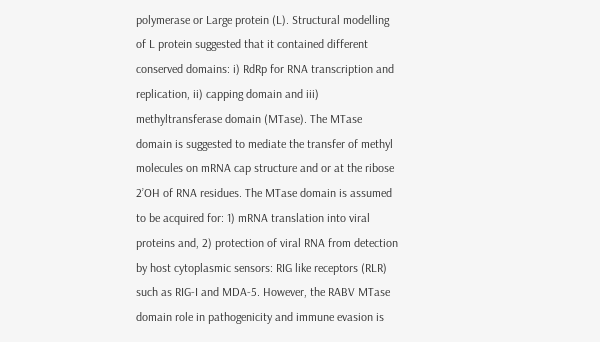polymerase or Large protein (L). Structural modelling of L protein suggested that it contained different conserved domains: i) RdRp for RNA transcription and replication, ii) capping domain and iii) methyltransferase domain (MTase). The MTase domain is suggested to mediate the transfer of methyl molecules on mRNA cap structure and or at the ribose 2’OH of RNA residues. The MTase domain is assumed to be acquired for: 1) mRNA translation into viral proteins and, 2) protection of viral RNA from detection by host cytoplasmic sensors: RIG like receptors (RLR) such as RIG-I and MDA-5. However, the RABV MTase domain role in pathogenicity and immune evasion is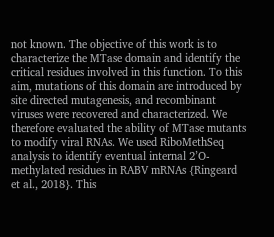not known. The objective of this work is to characterize the MTase domain and identify the critical residues involved in this function. To this aim, mutations of this domain are introduced by site directed mutagenesis, and recombinant viruses were recovered and characterized. We therefore evaluated the ability of MTase mutants to modify viral RNAs. We used RiboMethSeq analysis to identify eventual internal 2’O-methylated residues in RABV mRNAs {Ringeard et al., 2018}. This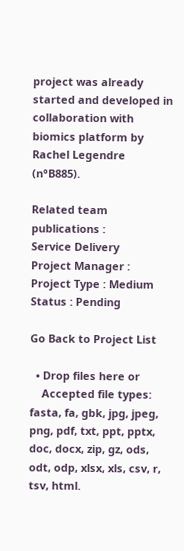project was already started and developed in collaboration with biomics platform by Rachel Legendre (n°B885).

Related team publications :
Service Delivery
Project Manager :
Project Type : Medium
Status : Pending

Go Back to Project List

  • Drop files here or
    Accepted file types: fasta, fa, gbk, jpg, jpeg, png, pdf, txt, ppt, pptx, doc, docx, zip, gz, ods, odt, odp, xlsx, xls, csv, r, tsv, html.